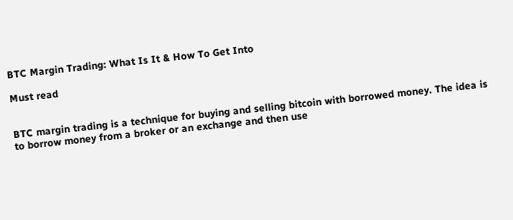BTC Margin Trading: What Is It & How To Get Into

Must read


BTC margin trading is a technique for buying and selling bitcoin with borrowed money. The idea is to borrow money from a broker or an exchange and then use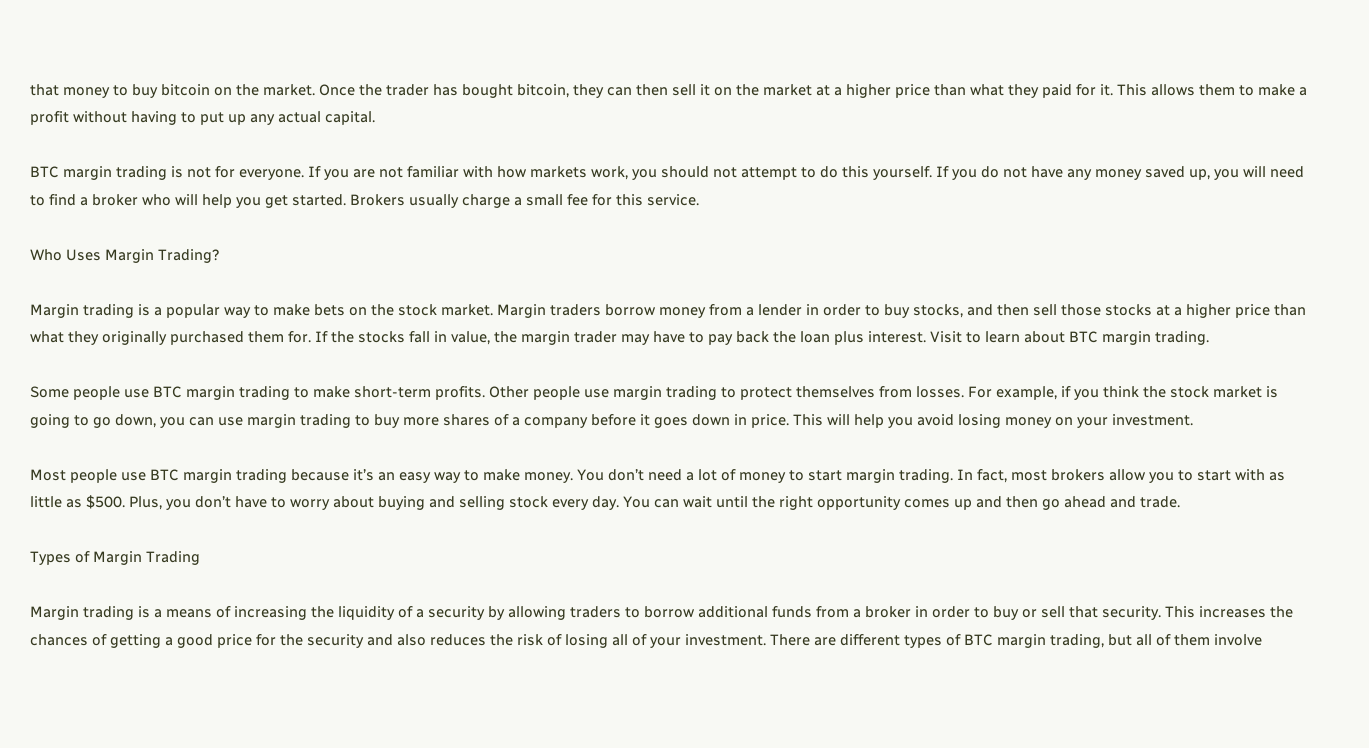that money to buy bitcoin on the market. Once the trader has bought bitcoin, they can then sell it on the market at a higher price than what they paid for it. This allows them to make a profit without having to put up any actual capital.

BTC margin trading is not for everyone. If you are not familiar with how markets work, you should not attempt to do this yourself. If you do not have any money saved up, you will need to find a broker who will help you get started. Brokers usually charge a small fee for this service.

Who Uses Margin Trading?

Margin trading is a popular way to make bets on the stock market. Margin traders borrow money from a lender in order to buy stocks, and then sell those stocks at a higher price than what they originally purchased them for. If the stocks fall in value, the margin trader may have to pay back the loan plus interest. Visit to learn about BTC margin trading.

Some people use BTC margin trading to make short-term profits. Other people use margin trading to protect themselves from losses. For example, if you think the stock market is going to go down, you can use margin trading to buy more shares of a company before it goes down in price. This will help you avoid losing money on your investment.

Most people use BTC margin trading because it’s an easy way to make money. You don’t need a lot of money to start margin trading. In fact, most brokers allow you to start with as little as $500. Plus, you don’t have to worry about buying and selling stock every day. You can wait until the right opportunity comes up and then go ahead and trade.

Types of Margin Trading

Margin trading is a means of increasing the liquidity of a security by allowing traders to borrow additional funds from a broker in order to buy or sell that security. This increases the chances of getting a good price for the security and also reduces the risk of losing all of your investment. There are different types of BTC margin trading, but all of them involve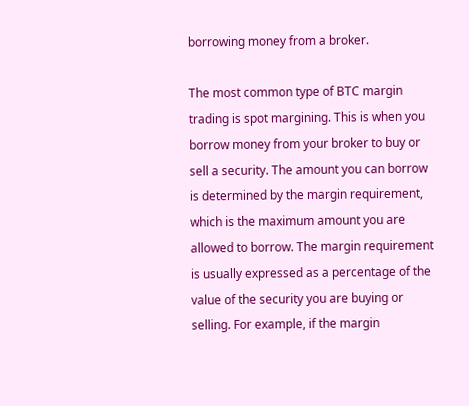borrowing money from a broker.

The most common type of BTC margin trading is spot margining. This is when you borrow money from your broker to buy or sell a security. The amount you can borrow is determined by the margin requirement, which is the maximum amount you are allowed to borrow. The margin requirement is usually expressed as a percentage of the value of the security you are buying or selling. For example, if the margin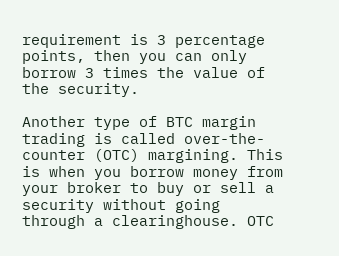requirement is 3 percentage points, then you can only borrow 3 times the value of the security.

Another type of BTC margin trading is called over-the-counter (OTC) margining. This is when you borrow money from your broker to buy or sell a security without going through a clearinghouse. OTC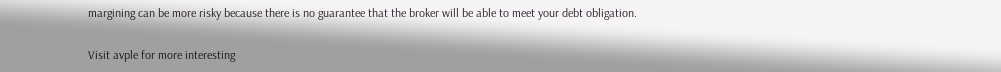margining can be more risky because there is no guarantee that the broker will be able to meet your debt obligation.

Visit avple for more interesting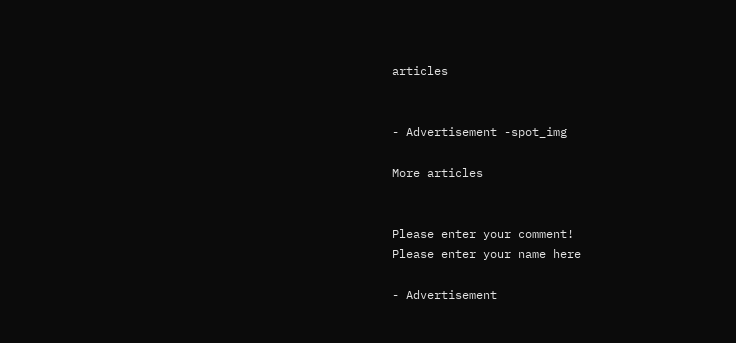articles


- Advertisement -spot_img

More articles


Please enter your comment!
Please enter your name here

- Advertisement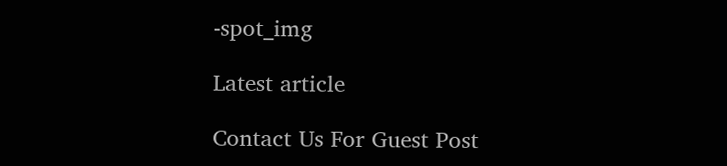-spot_img

Latest article

Contact Us For Guest Post